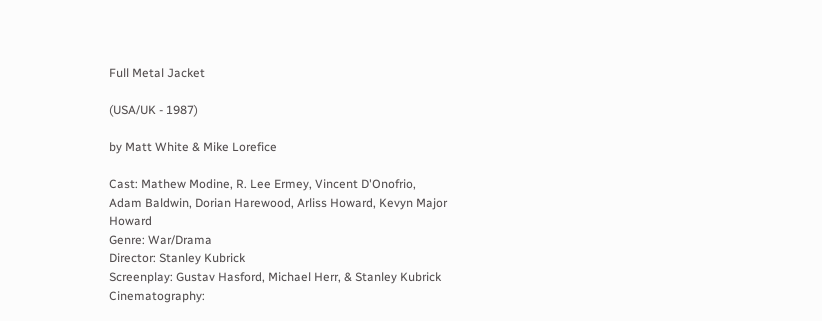Full Metal Jacket

(USA/UK - 1987)

by Matt White & Mike Lorefice

Cast: Mathew Modine, R. Lee Ermey, Vincent D'Onofrio, Adam Baldwin, Dorian Harewood, Arliss Howard, Kevyn Major Howard
Genre: War/Drama
Director: Stanley Kubrick
Screenplay: Gustav Hasford, Michael Herr, & Stanley Kubrick
Cinematography: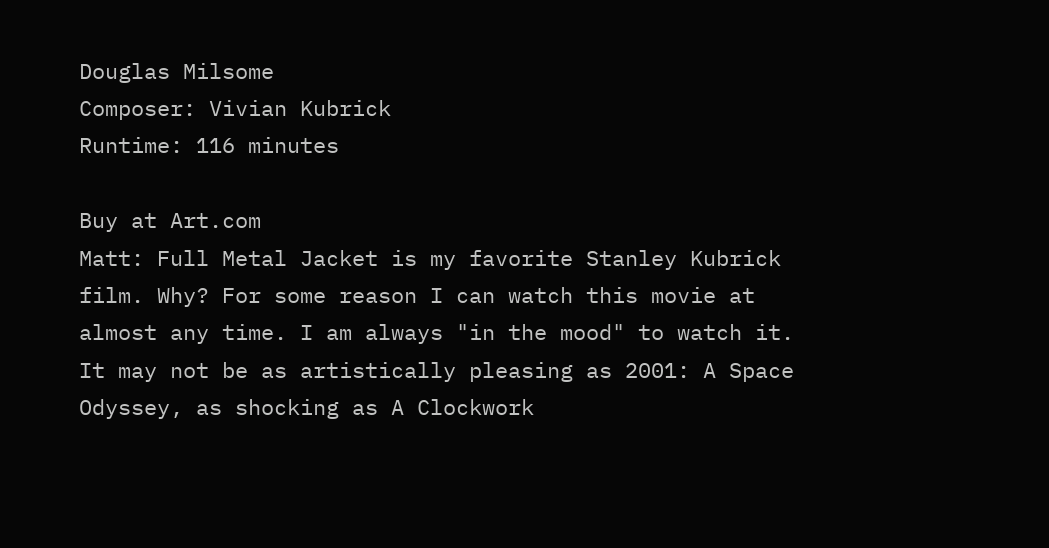Douglas Milsome
Composer: Vivian Kubrick
Runtime: 116 minutes

Buy at Art.com
Matt: Full Metal Jacket is my favorite Stanley Kubrick film. Why? For some reason I can watch this movie at almost any time. I am always "in the mood" to watch it. It may not be as artistically pleasing as 2001: A Space Odyssey, as shocking as A Clockwork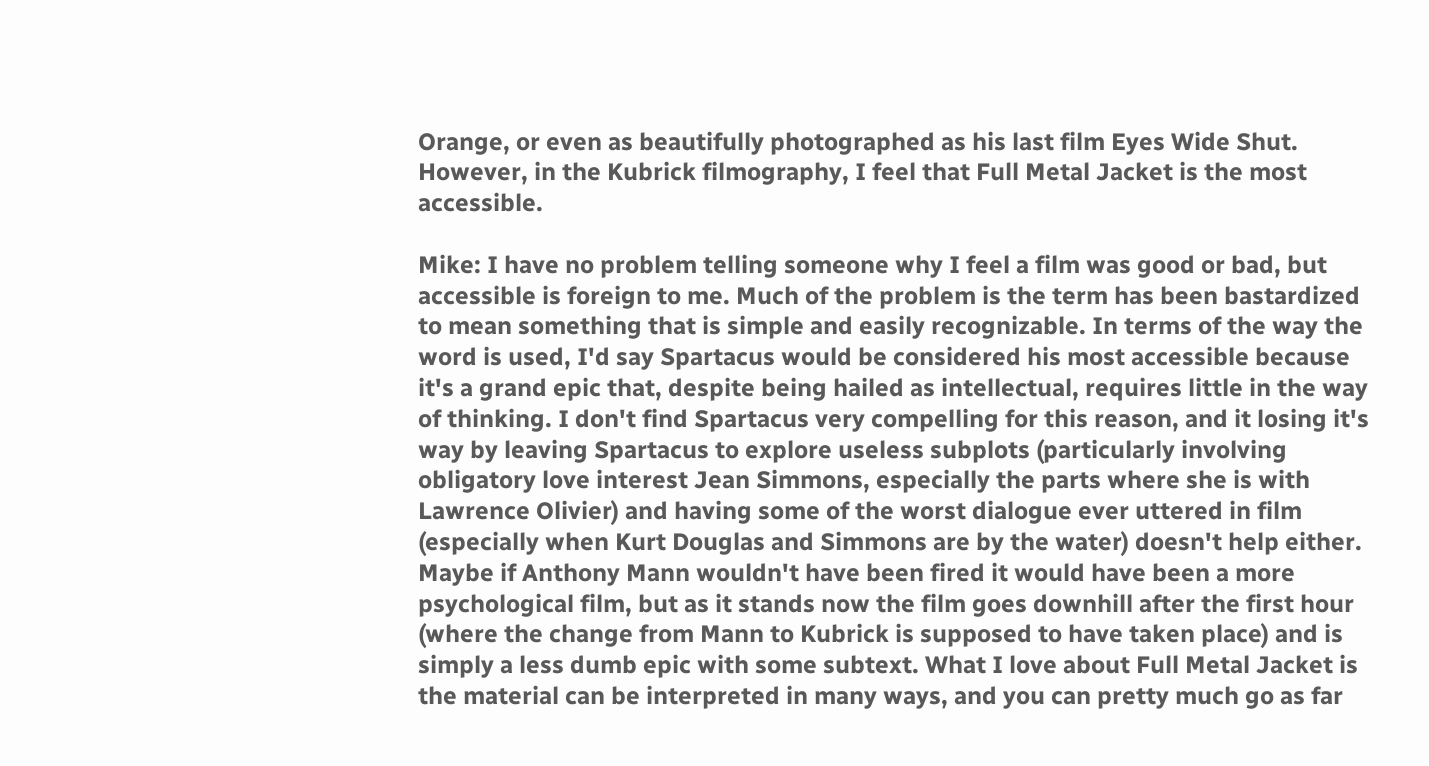Orange, or even as beautifully photographed as his last film Eyes Wide Shut. However, in the Kubrick filmography, I feel that Full Metal Jacket is the most accessible.

Mike: I have no problem telling someone why I feel a film was good or bad, but accessible is foreign to me. Much of the problem is the term has been bastardized to mean something that is simple and easily recognizable. In terms of the way the word is used, I'd say Spartacus would be considered his most accessible because it's a grand epic that, despite being hailed as intellectual, requires little in the way of thinking. I don't find Spartacus very compelling for this reason, and it losing it's way by leaving Spartacus to explore useless subplots (particularly involving obligatory love interest Jean Simmons, especially the parts where she is with Lawrence Olivier) and having some of the worst dialogue ever uttered in film (especially when Kurt Douglas and Simmons are by the water) doesn't help either. Maybe if Anthony Mann wouldn't have been fired it would have been a more psychological film, but as it stands now the film goes downhill after the first hour (where the change from Mann to Kubrick is supposed to have taken place) and is simply a less dumb epic with some subtext. What I love about Full Metal Jacket is the material can be interpreted in many ways, and you can pretty much go as far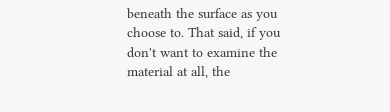beneath the surface as you choose to. That said, if you don't want to examine the material at all, the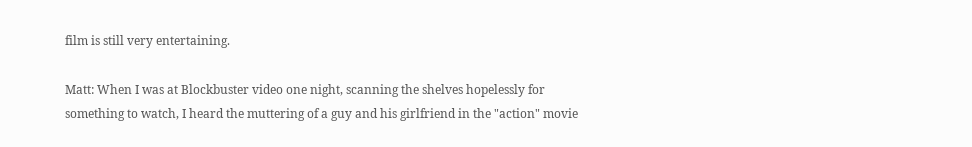film is still very entertaining.

Matt: When I was at Blockbuster video one night, scanning the shelves hopelessly for something to watch, I heard the muttering of a guy and his girlfriend in the "action" movie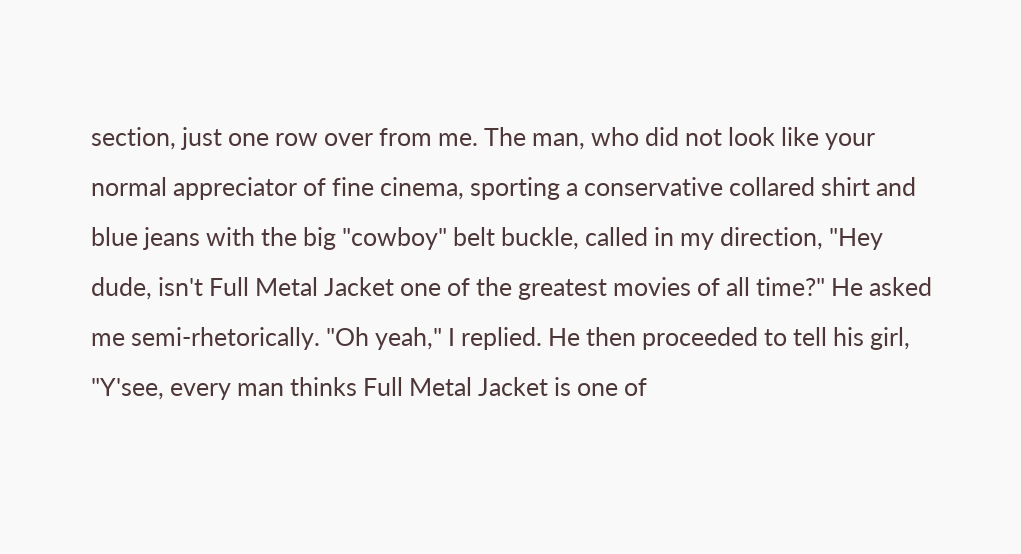section, just one row over from me. The man, who did not look like your normal appreciator of fine cinema, sporting a conservative collared shirt and blue jeans with the big "cowboy" belt buckle, called in my direction, "Hey dude, isn't Full Metal Jacket one of the greatest movies of all time?" He asked me semi-rhetorically. "Oh yeah," I replied. He then proceeded to tell his girl, "Y'see, every man thinks Full Metal Jacket is one of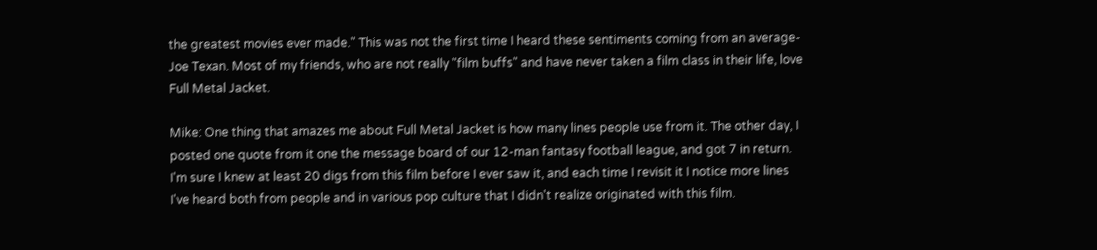the greatest movies ever made." This was not the first time I heard these sentiments coming from an average-Joe Texan. Most of my friends, who are not really "film buffs" and have never taken a film class in their life, love Full Metal Jacket.

Mike: One thing that amazes me about Full Metal Jacket is how many lines people use from it. The other day, I posted one quote from it one the message board of our 12-man fantasy football league, and got 7 in return. I'm sure I knew at least 20 digs from this film before I ever saw it, and each time I revisit it I notice more lines I've heard both from people and in various pop culture that I didn't realize originated with this film.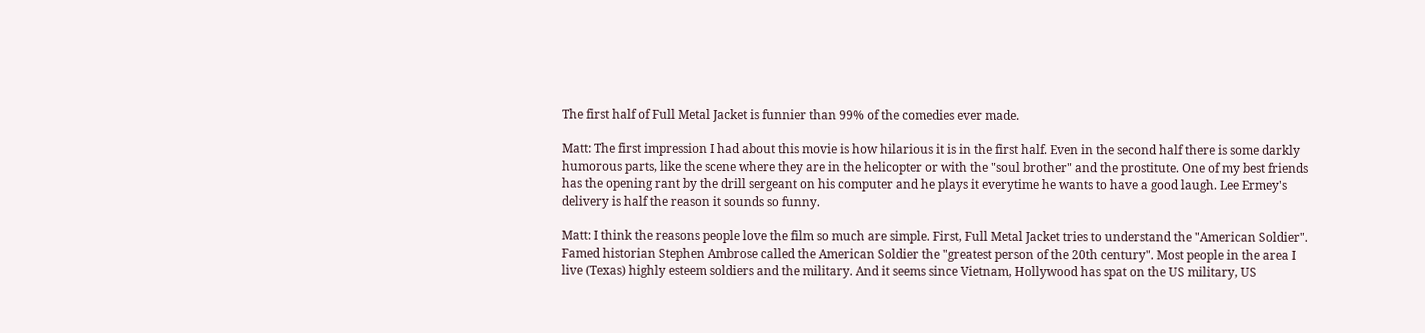The first half of Full Metal Jacket is funnier than 99% of the comedies ever made.

Matt: The first impression I had about this movie is how hilarious it is in the first half. Even in the second half there is some darkly humorous parts, like the scene where they are in the helicopter or with the "soul brother" and the prostitute. One of my best friends has the opening rant by the drill sergeant on his computer and he plays it everytime he wants to have a good laugh. Lee Ermey's delivery is half the reason it sounds so funny.

Matt: I think the reasons people love the film so much are simple. First, Full Metal Jacket tries to understand the "American Soldier". Famed historian Stephen Ambrose called the American Soldier the "greatest person of the 20th century". Most people in the area I live (Texas) highly esteem soldiers and the military. And it seems since Vietnam, Hollywood has spat on the US military, US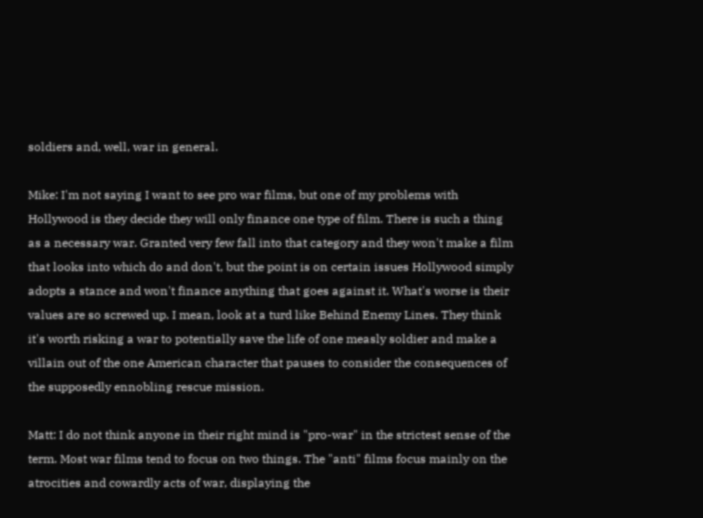soldiers and, well, war in general.

Mike: I'm not saying I want to see pro war films, but one of my problems with Hollywood is they decide they will only finance one type of film. There is such a thing as a necessary war. Granted very few fall into that category and they won't make a film that looks into which do and don't, but the point is on certain issues Hollywood simply adopts a stance and won't finance anything that goes against it. What's worse is their values are so screwed up. I mean, look at a turd like Behind Enemy Lines. They think it's worth risking a war to potentially save the life of one measly soldier and make a villain out of the one American character that pauses to consider the consequences of the supposedly ennobling rescue mission.

Matt: I do not think anyone in their right mind is "pro-war" in the strictest sense of the term. Most war films tend to focus on two things. The "anti" films focus mainly on the atrocities and cowardly acts of war, displaying the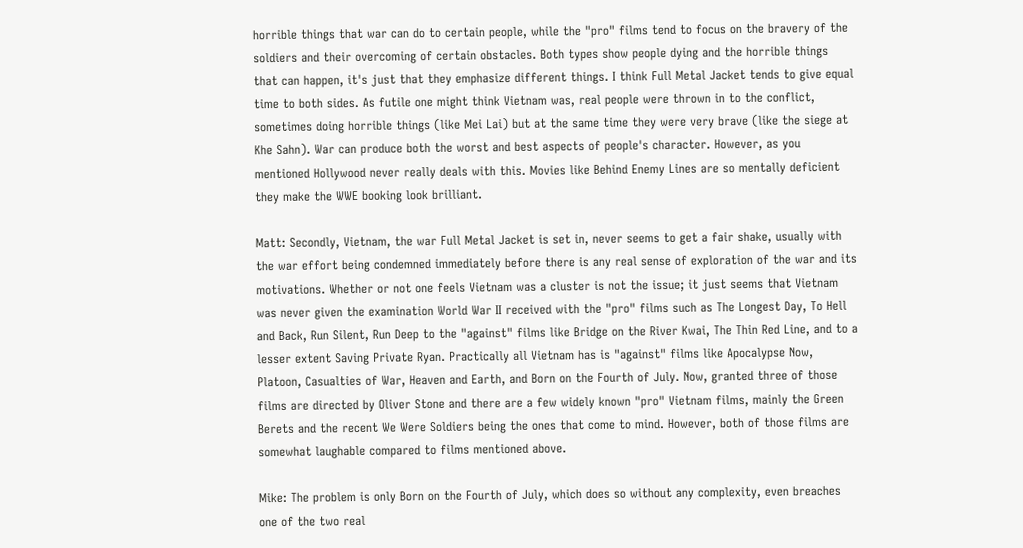horrible things that war can do to certain people, while the "pro" films tend to focus on the bravery of the soldiers and their overcoming of certain obstacles. Both types show people dying and the horrible things that can happen, it's just that they emphasize different things. I think Full Metal Jacket tends to give equal time to both sides. As futile one might think Vietnam was, real people were thrown in to the conflict, sometimes doing horrible things (like Mei Lai) but at the same time they were very brave (like the siege at Khe Sahn). War can produce both the worst and best aspects of people's character. However, as you mentioned Hollywood never really deals with this. Movies like Behind Enemy Lines are so mentally deficient they make the WWE booking look brilliant.

Matt: Secondly, Vietnam, the war Full Metal Jacket is set in, never seems to get a fair shake, usually with the war effort being condemned immediately before there is any real sense of exploration of the war and its motivations. Whether or not one feels Vietnam was a cluster is not the issue; it just seems that Vietnam was never given the examination World War II received with the "pro" films such as The Longest Day, To Hell and Back, Run Silent, Run Deep to the "against" films like Bridge on the River Kwai, The Thin Red Line, and to a lesser extent Saving Private Ryan. Practically all Vietnam has is "against" films like Apocalypse Now, Platoon, Casualties of War, Heaven and Earth, and Born on the Fourth of July. Now, granted three of those films are directed by Oliver Stone and there are a few widely known "pro" Vietnam films, mainly the Green Berets and the recent We Were Soldiers being the ones that come to mind. However, both of those films are somewhat laughable compared to films mentioned above.

Mike: The problem is only Born on the Fourth of July, which does so without any complexity, even breaches one of the two real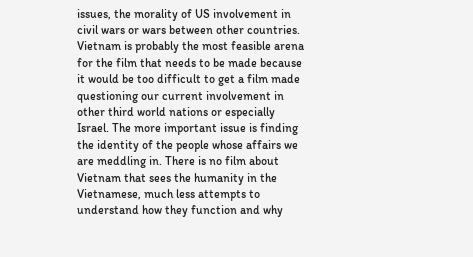issues, the morality of US involvement in civil wars or wars between other countries. Vietnam is probably the most feasible arena for the film that needs to be made because it would be too difficult to get a film made questioning our current involvement in other third world nations or especially Israel. The more important issue is finding the identity of the people whose affairs we are meddling in. There is no film about Vietnam that sees the humanity in the Vietnamese, much less attempts to understand how they function and why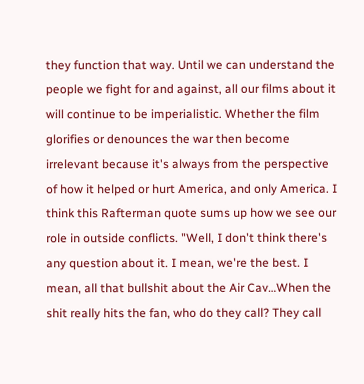they function that way. Until we can understand the people we fight for and against, all our films about it will continue to be imperialistic. Whether the film glorifies or denounces the war then become irrelevant because it's always from the perspective of how it helped or hurt America, and only America. I think this Rafterman quote sums up how we see our role in outside conflicts. "Well, I don't think there's any question about it. I mean, we're the best. I mean, all that bullshit about the Air Cav…When the shit really hits the fan, who do they call? They call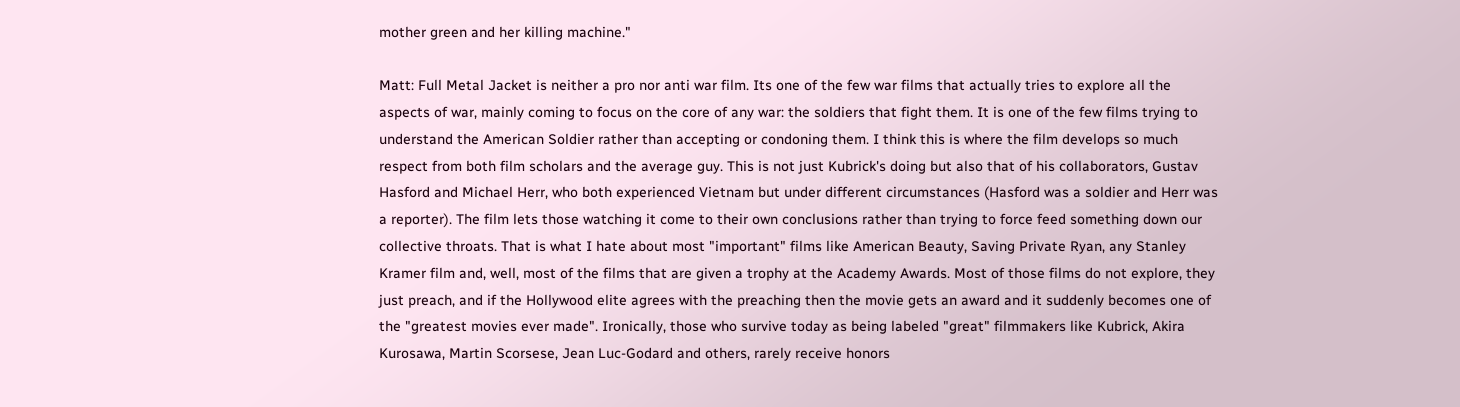mother green and her killing machine."

Matt: Full Metal Jacket is neither a pro nor anti war film. Its one of the few war films that actually tries to explore all the aspects of war, mainly coming to focus on the core of any war: the soldiers that fight them. It is one of the few films trying to understand the American Soldier rather than accepting or condoning them. I think this is where the film develops so much respect from both film scholars and the average guy. This is not just Kubrick's doing but also that of his collaborators, Gustav Hasford and Michael Herr, who both experienced Vietnam but under different circumstances (Hasford was a soldier and Herr was a reporter). The film lets those watching it come to their own conclusions rather than trying to force feed something down our collective throats. That is what I hate about most "important" films like American Beauty, Saving Private Ryan, any Stanley Kramer film and, well, most of the films that are given a trophy at the Academy Awards. Most of those films do not explore, they just preach, and if the Hollywood elite agrees with the preaching then the movie gets an award and it suddenly becomes one of the "greatest movies ever made". Ironically, those who survive today as being labeled "great" filmmakers like Kubrick, Akira Kurosawa, Martin Scorsese, Jean Luc-Godard and others, rarely receive honors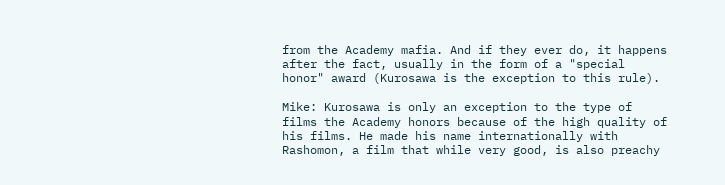from the Academy mafia. And if they ever do, it happens after the fact, usually in the form of a "special honor" award (Kurosawa is the exception to this rule).

Mike: Kurosawa is only an exception to the type of films the Academy honors because of the high quality of his films. He made his name internationally with Rashomon, a film that while very good, is also preachy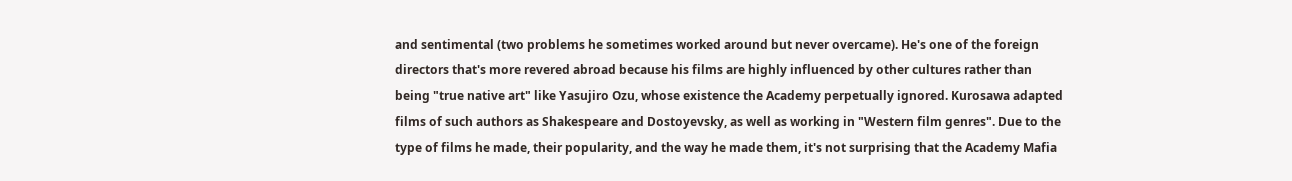and sentimental (two problems he sometimes worked around but never overcame). He's one of the foreign directors that's more revered abroad because his films are highly influenced by other cultures rather than being "true native art" like Yasujiro Ozu, whose existence the Academy perpetually ignored. Kurosawa adapted films of such authors as Shakespeare and Dostoyevsky, as well as working in "Western film genres". Due to the type of films he made, their popularity, and the way he made them, it's not surprising that the Academy Mafia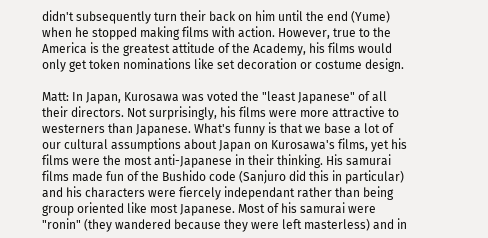didn't subsequently turn their back on him until the end (Yume) when he stopped making films with action. However, true to the America is the greatest attitude of the Academy, his films would only get token nominations like set decoration or costume design.

Matt: In Japan, Kurosawa was voted the "least Japanese" of all their directors. Not surprisingly, his films were more attractive to westerners than Japanese. What's funny is that we base a lot of our cultural assumptions about Japan on Kurosawa's films, yet his films were the most anti-Japanese in their thinking. His samurai films made fun of the Bushido code (Sanjuro did this in particular) and his characters were fiercely independant rather than being group oriented like most Japanese. Most of his samurai were "ronin" (they wandered because they were left masterless) and in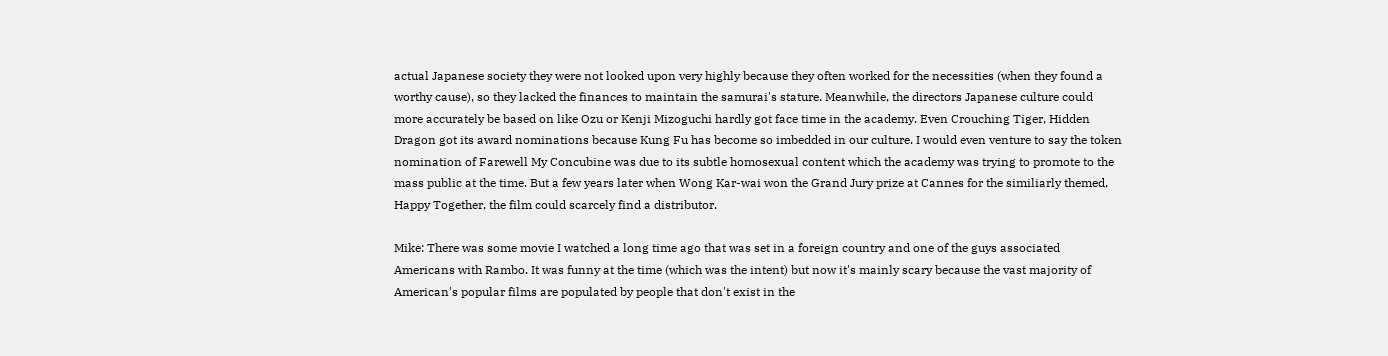actual Japanese society they were not looked upon very highly because they often worked for the necessities (when they found a worthy cause), so they lacked the finances to maintain the samurai's stature. Meanwhile, the directors Japanese culture could more accurately be based on like Ozu or Kenji Mizoguchi hardly got face time in the academy. Even Crouching Tiger, Hidden Dragon got its award nominations because Kung Fu has become so imbedded in our culture. I would even venture to say the token nomination of Farewell My Concubine was due to its subtle homosexual content which the academy was trying to promote to the mass public at the time. But a few years later when Wong Kar-wai won the Grand Jury prize at Cannes for the similiarly themed, Happy Together, the film could scarcely find a distributor.

Mike: There was some movie I watched a long time ago that was set in a foreign country and one of the guys associated Americans with Rambo. It was funny at the time (which was the intent) but now it's mainly scary because the vast majority of American's popular films are populated by people that don't exist in the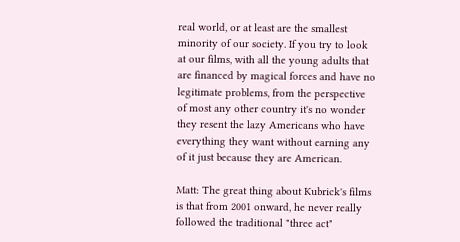real world, or at least are the smallest minority of our society. If you try to look at our films, with all the young adults that are financed by magical forces and have no legitimate problems, from the perspective of most any other country it's no wonder they resent the lazy Americans who have everything they want without earning any of it just because they are American.

Matt: The great thing about Kubrick's films is that from 2001 onward, he never really followed the traditional "three act"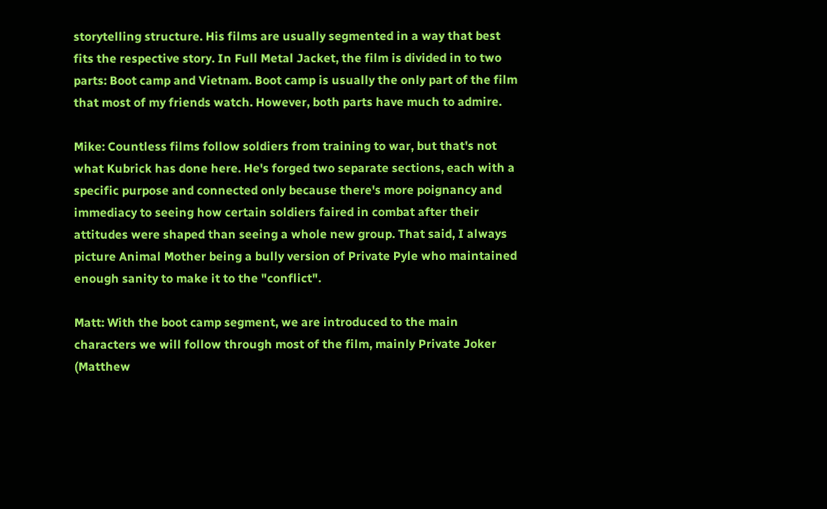storytelling structure. His films are usually segmented in a way that best fits the respective story. In Full Metal Jacket, the film is divided in to two parts: Boot camp and Vietnam. Boot camp is usually the only part of the film that most of my friends watch. However, both parts have much to admire.

Mike: Countless films follow soldiers from training to war, but that's not what Kubrick has done here. He's forged two separate sections, each with a specific purpose and connected only because there's more poignancy and immediacy to seeing how certain soldiers faired in combat after their attitudes were shaped than seeing a whole new group. That said, I always picture Animal Mother being a bully version of Private Pyle who maintained enough sanity to make it to the "conflict".

Matt: With the boot camp segment, we are introduced to the main characters we will follow through most of the film, mainly Private Joker (Matthew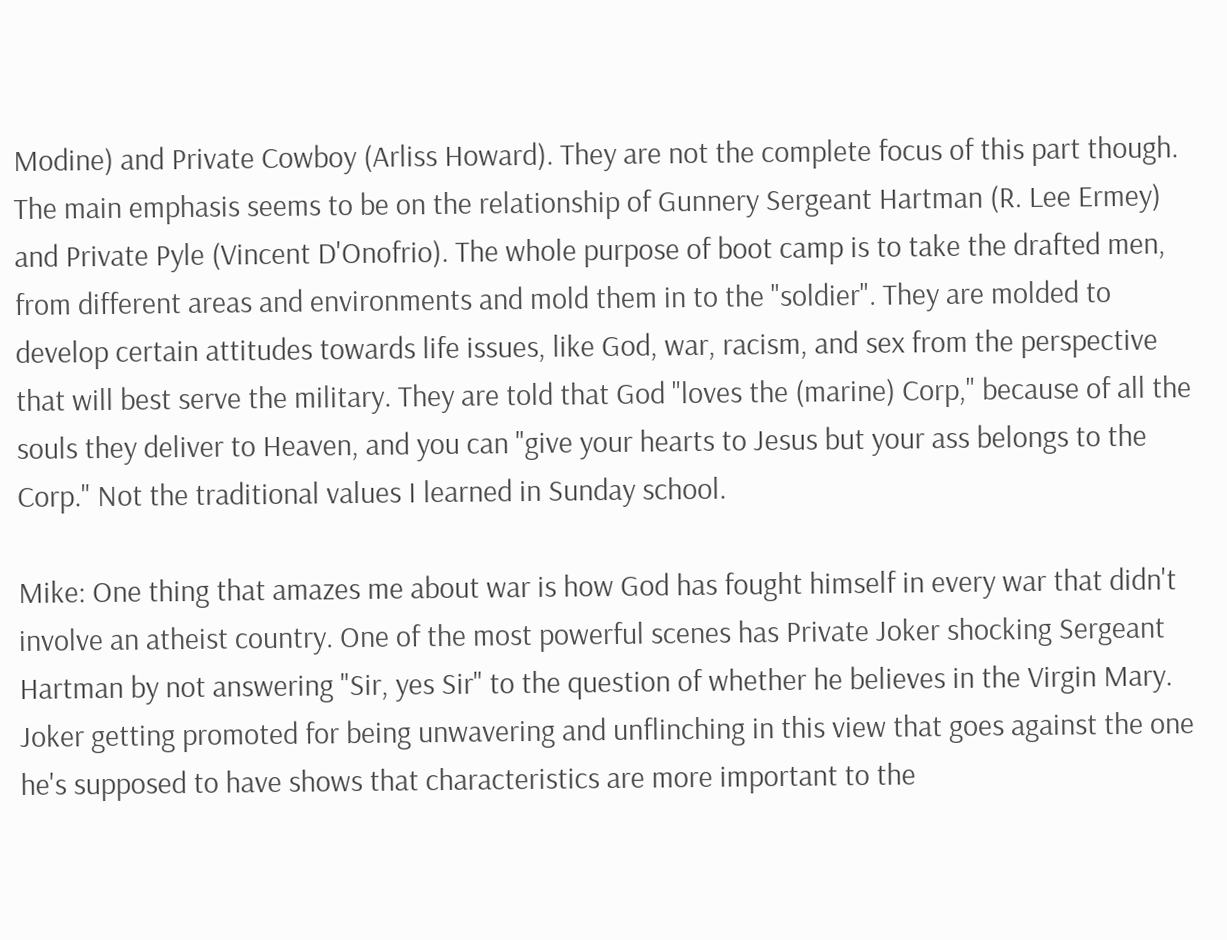Modine) and Private Cowboy (Arliss Howard). They are not the complete focus of this part though. The main emphasis seems to be on the relationship of Gunnery Sergeant Hartman (R. Lee Ermey) and Private Pyle (Vincent D'Onofrio). The whole purpose of boot camp is to take the drafted men, from different areas and environments and mold them in to the "soldier". They are molded to develop certain attitudes towards life issues, like God, war, racism, and sex from the perspective that will best serve the military. They are told that God "loves the (marine) Corp," because of all the souls they deliver to Heaven, and you can "give your hearts to Jesus but your ass belongs to the Corp." Not the traditional values I learned in Sunday school.

Mike: One thing that amazes me about war is how God has fought himself in every war that didn't involve an atheist country. One of the most powerful scenes has Private Joker shocking Sergeant Hartman by not answering "Sir, yes Sir" to the question of whether he believes in the Virgin Mary. Joker getting promoted for being unwavering and unflinching in this view that goes against the one he's supposed to have shows that characteristics are more important to the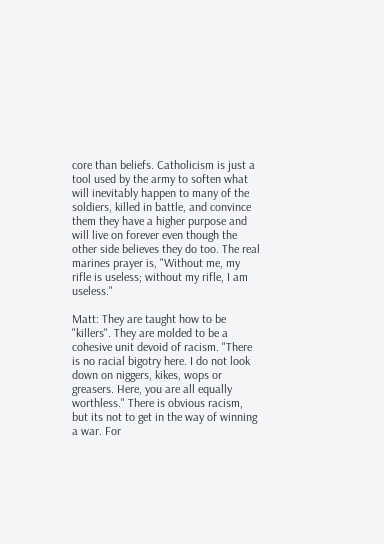core than beliefs. Catholicism is just a tool used by the army to soften what will inevitably happen to many of the soldiers, killed in battle, and convince them they have a higher purpose and will live on forever even though the other side believes they do too. The real marines prayer is, "Without me, my rifle is useless; without my rifle, I am useless."

Matt: They are taught how to be "killers". They are molded to be a cohesive unit devoid of racism. "There is no racial bigotry here. I do not look down on niggers, kikes, wops or greasers. Here, you are all equally worthless." There is obvious racism, but its not to get in the way of winning a war. For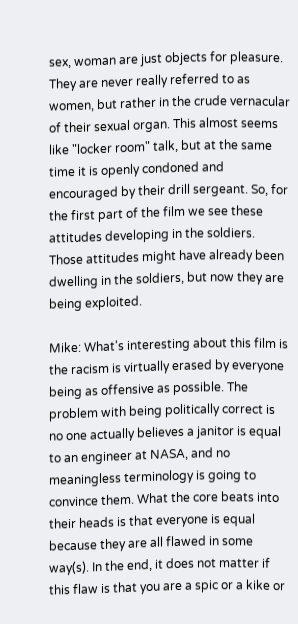sex, woman are just objects for pleasure. They are never really referred to as women, but rather in the crude vernacular of their sexual organ. This almost seems like "locker room" talk, but at the same time it is openly condoned and encouraged by their drill sergeant. So, for the first part of the film we see these attitudes developing in the soldiers. Those attitudes might have already been dwelling in the soldiers, but now they are being exploited.

Mike: What's interesting about this film is the racism is virtually erased by everyone being as offensive as possible. The problem with being politically correct is no one actually believes a janitor is equal to an engineer at NASA, and no meaningless terminology is going to convince them. What the core beats into their heads is that everyone is equal because they are all flawed in some way(s). In the end, it does not matter if this flaw is that you are a spic or a kike or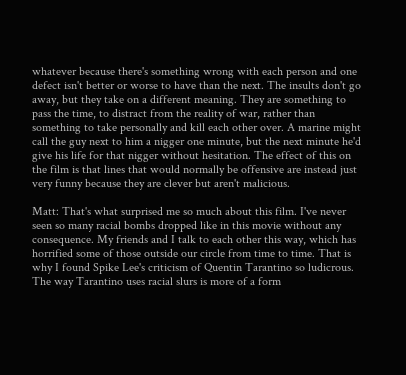whatever because there's something wrong with each person and one defect isn't better or worse to have than the next. The insults don't go away, but they take on a different meaning. They are something to pass the time, to distract from the reality of war, rather than something to take personally and kill each other over. A marine might call the guy next to him a nigger one minute, but the next minute he'd give his life for that nigger without hesitation. The effect of this on the film is that lines that would normally be offensive are instead just very funny because they are clever but aren't malicious.

Matt: That's what surprised me so much about this film. I've never seen so many racial bombs dropped like in this movie without any consequence. My friends and I talk to each other this way, which has horrified some of those outside our circle from time to time. That is why I found Spike Lee's criticism of Quentin Tarantino so ludicrous. The way Tarantino uses racial slurs is more of a form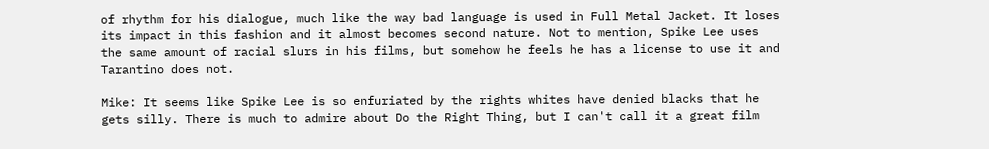of rhythm for his dialogue, much like the way bad language is used in Full Metal Jacket. It loses its impact in this fashion and it almost becomes second nature. Not to mention, Spike Lee uses the same amount of racial slurs in his films, but somehow he feels he has a license to use it and Tarantino does not.

Mike: It seems like Spike Lee is so enfuriated by the rights whites have denied blacks that he gets silly. There is much to admire about Do the Right Thing, but I can't call it a great film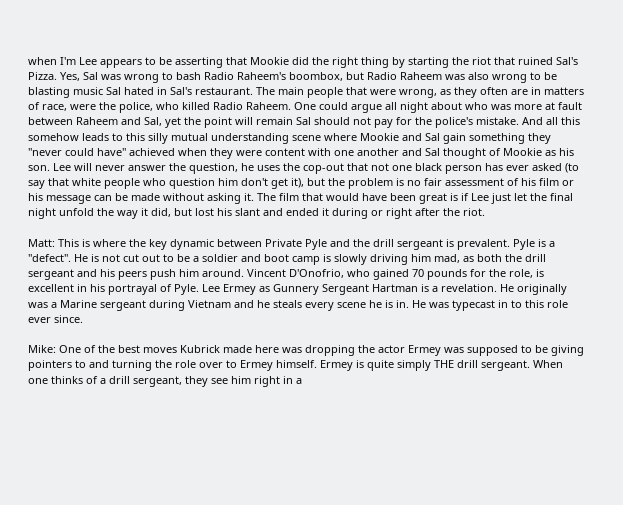when I'm Lee appears to be asserting that Mookie did the right thing by starting the riot that ruined Sal's Pizza. Yes, Sal was wrong to bash Radio Raheem's boombox, but Radio Raheem was also wrong to be blasting music Sal hated in Sal's restaurant. The main people that were wrong, as they often are in matters of race, were the police, who killed Radio Raheem. One could argue all night about who was more at fault between Raheem and Sal, yet the point will remain Sal should not pay for the police's mistake. And all this somehow leads to this silly mutual understanding scene where Mookie and Sal gain something they "never could have" achieved when they were content with one another and Sal thought of Mookie as his son. Lee will never answer the question, he uses the cop-out that not one black person has ever asked (to say that white people who question him don't get it), but the problem is no fair assessment of his film or his message can be made without asking it. The film that would have been great is if Lee just let the final night unfold the way it did, but lost his slant and ended it during or right after the riot.

Matt: This is where the key dynamic between Private Pyle and the drill sergeant is prevalent. Pyle is a "defect". He is not cut out to be a soldier and boot camp is slowly driving him mad, as both the drill sergeant and his peers push him around. Vincent D'Onofrio, who gained 70 pounds for the role, is excellent in his portrayal of Pyle. Lee Ermey as Gunnery Sergeant Hartman is a revelation. He originally was a Marine sergeant during Vietnam and he steals every scene he is in. He was typecast in to this role ever since.

Mike: One of the best moves Kubrick made here was dropping the actor Ermey was supposed to be giving pointers to and turning the role over to Ermey himself. Ermey is quite simply THE drill sergeant. When one thinks of a drill sergeant, they see him right in a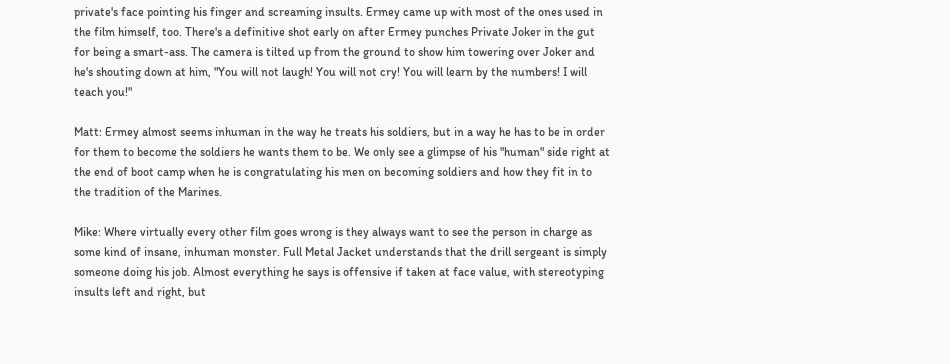private's face pointing his finger and screaming insults. Ermey came up with most of the ones used in the film himself, too. There's a definitive shot early on after Ermey punches Private Joker in the gut for being a smart-ass. The camera is tilted up from the ground to show him towering over Joker and he's shouting down at him, "You will not laugh! You will not cry! You will learn by the numbers! I will teach you!"

Matt: Ermey almost seems inhuman in the way he treats his soldiers, but in a way he has to be in order for them to become the soldiers he wants them to be. We only see a glimpse of his "human" side right at the end of boot camp when he is congratulating his men on becoming soldiers and how they fit in to the tradition of the Marines.

Mike: Where virtually every other film goes wrong is they always want to see the person in charge as some kind of insane, inhuman monster. Full Metal Jacket understands that the drill sergeant is simply someone doing his job. Almost everything he says is offensive if taken at face value, with stereotyping insults left and right, but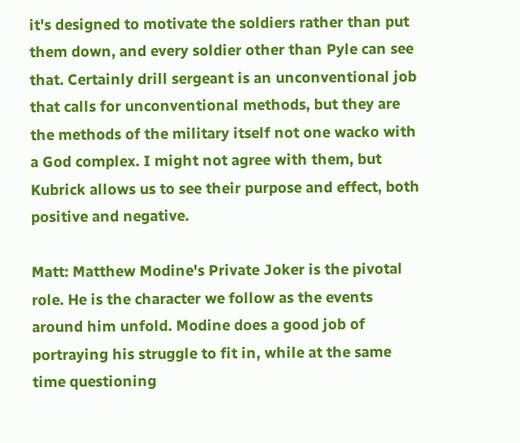it's designed to motivate the soldiers rather than put them down, and every soldier other than Pyle can see that. Certainly drill sergeant is an unconventional job that calls for unconventional methods, but they are the methods of the military itself not one wacko with a God complex. I might not agree with them, but Kubrick allows us to see their purpose and effect, both positive and negative.

Matt: Matthew Modine's Private Joker is the pivotal role. He is the character we follow as the events around him unfold. Modine does a good job of portraying his struggle to fit in, while at the same time questioning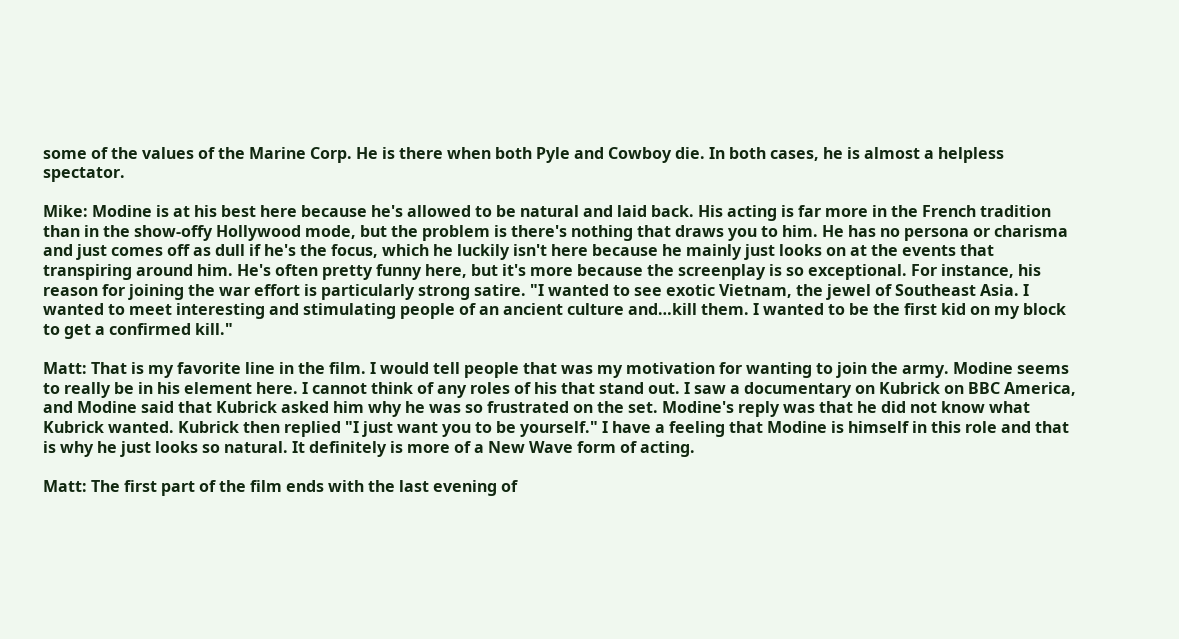some of the values of the Marine Corp. He is there when both Pyle and Cowboy die. In both cases, he is almost a helpless spectator.

Mike: Modine is at his best here because he's allowed to be natural and laid back. His acting is far more in the French tradition than in the show-offy Hollywood mode, but the problem is there's nothing that draws you to him. He has no persona or charisma and just comes off as dull if he's the focus, which he luckily isn't here because he mainly just looks on at the events that transpiring around him. He's often pretty funny here, but it's more because the screenplay is so exceptional. For instance, his reason for joining the war effort is particularly strong satire. "I wanted to see exotic Vietnam, the jewel of Southeast Asia. I wanted to meet interesting and stimulating people of an ancient culture and…kill them. I wanted to be the first kid on my block to get a confirmed kill."

Matt: That is my favorite line in the film. I would tell people that was my motivation for wanting to join the army. Modine seems to really be in his element here. I cannot think of any roles of his that stand out. I saw a documentary on Kubrick on BBC America, and Modine said that Kubrick asked him why he was so frustrated on the set. Modine's reply was that he did not know what Kubrick wanted. Kubrick then replied "I just want you to be yourself." I have a feeling that Modine is himself in this role and that is why he just looks so natural. It definitely is more of a New Wave form of acting.

Matt: The first part of the film ends with the last evening of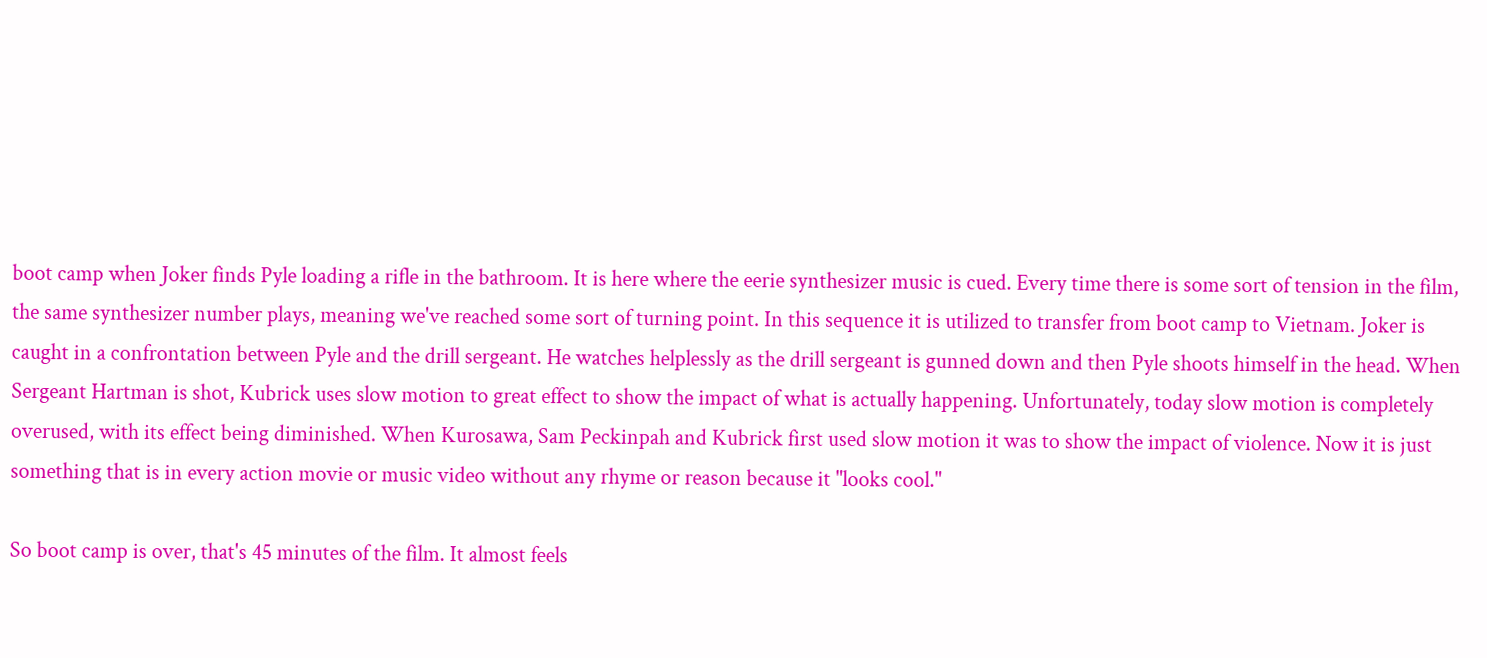boot camp when Joker finds Pyle loading a rifle in the bathroom. It is here where the eerie synthesizer music is cued. Every time there is some sort of tension in the film, the same synthesizer number plays, meaning we've reached some sort of turning point. In this sequence it is utilized to transfer from boot camp to Vietnam. Joker is caught in a confrontation between Pyle and the drill sergeant. He watches helplessly as the drill sergeant is gunned down and then Pyle shoots himself in the head. When Sergeant Hartman is shot, Kubrick uses slow motion to great effect to show the impact of what is actually happening. Unfortunately, today slow motion is completely overused, with its effect being diminished. When Kurosawa, Sam Peckinpah and Kubrick first used slow motion it was to show the impact of violence. Now it is just something that is in every action movie or music video without any rhyme or reason because it "looks cool."

So boot camp is over, that's 45 minutes of the film. It almost feels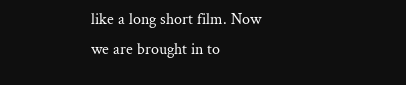like a long short film. Now we are brought in to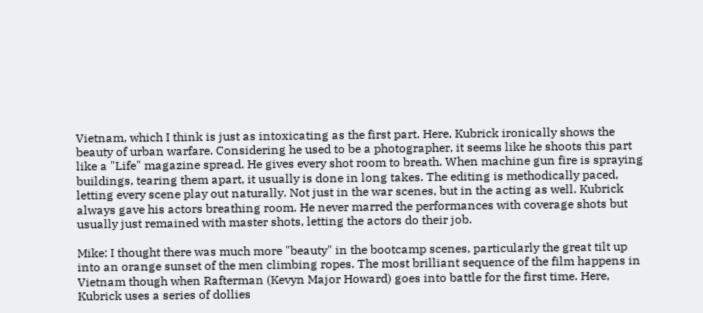Vietnam, which I think is just as intoxicating as the first part. Here, Kubrick ironically shows the beauty of urban warfare. Considering he used to be a photographer, it seems like he shoots this part like a "Life" magazine spread. He gives every shot room to breath. When machine gun fire is spraying buildings, tearing them apart, it usually is done in long takes. The editing is methodically paced, letting every scene play out naturally. Not just in the war scenes, but in the acting as well. Kubrick always gave his actors breathing room. He never marred the performances with coverage shots but usually just remained with master shots, letting the actors do their job.

Mike: I thought there was much more "beauty" in the bootcamp scenes, particularly the great tilt up into an orange sunset of the men climbing ropes. The most brilliant sequence of the film happens in Vietnam though when Rafterman (Kevyn Major Howard) goes into battle for the first time. Here, Kubrick uses a series of dollies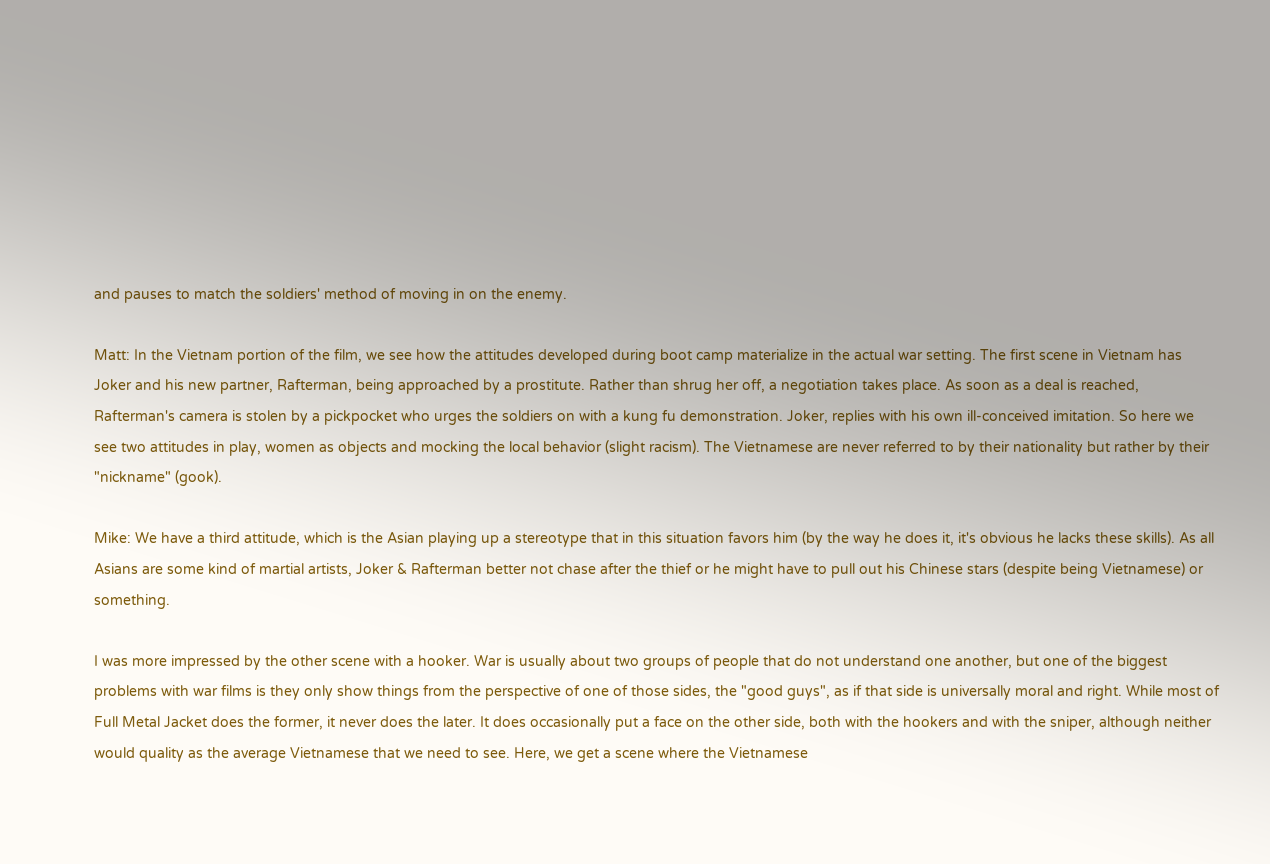and pauses to match the soldiers' method of moving in on the enemy.

Matt: In the Vietnam portion of the film, we see how the attitudes developed during boot camp materialize in the actual war setting. The first scene in Vietnam has Joker and his new partner, Rafterman, being approached by a prostitute. Rather than shrug her off, a negotiation takes place. As soon as a deal is reached, Rafterman's camera is stolen by a pickpocket who urges the soldiers on with a kung fu demonstration. Joker, replies with his own ill-conceived imitation. So here we see two attitudes in play, women as objects and mocking the local behavior (slight racism). The Vietnamese are never referred to by their nationality but rather by their "nickname" (gook).

Mike: We have a third attitude, which is the Asian playing up a stereotype that in this situation favors him (by the way he does it, it's obvious he lacks these skills). As all Asians are some kind of martial artists, Joker & Rafterman better not chase after the thief or he might have to pull out his Chinese stars (despite being Vietnamese) or something.

I was more impressed by the other scene with a hooker. War is usually about two groups of people that do not understand one another, but one of the biggest problems with war films is they only show things from the perspective of one of those sides, the "good guys", as if that side is universally moral and right. While most of Full Metal Jacket does the former, it never does the later. It does occasionally put a face on the other side, both with the hookers and with the sniper, although neither would quality as the average Vietnamese that we need to see. Here, we get a scene where the Vietnamese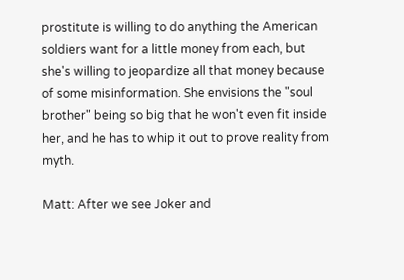prostitute is willing to do anything the American soldiers want for a little money from each, but she's willing to jeopardize all that money because of some misinformation. She envisions the "soul brother" being so big that he won't even fit inside her, and he has to whip it out to prove reality from myth.

Matt: After we see Joker and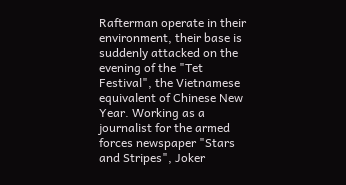Rafterman operate in their environment, their base is suddenly attacked on the evening of the "Tet Festival", the Vietnamese equivalent of Chinese New Year. Working as a journalist for the armed forces newspaper "Stars and Stripes", Joker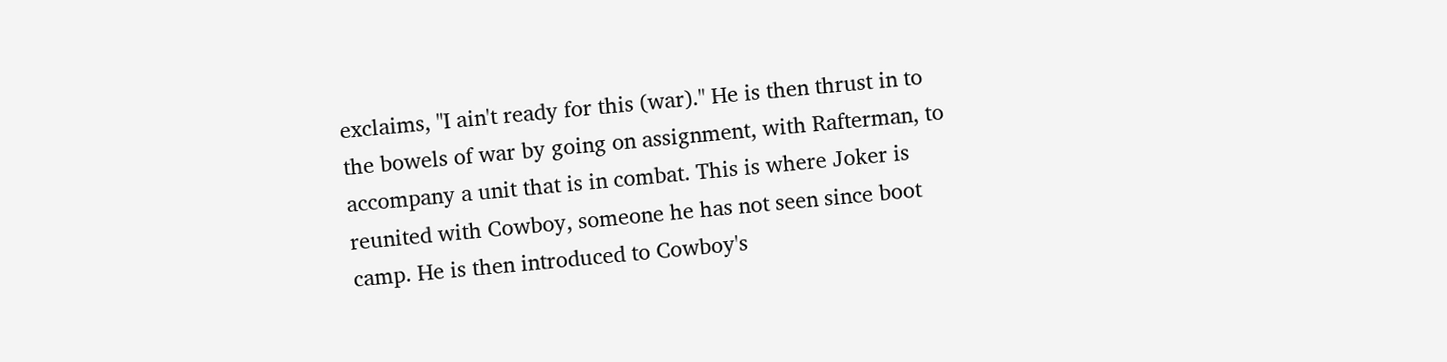exclaims, "I ain't ready for this (war)." He is then thrust in to the bowels of war by going on assignment, with Rafterman, to accompany a unit that is in combat. This is where Joker is reunited with Cowboy, someone he has not seen since boot camp. He is then introduced to Cowboy's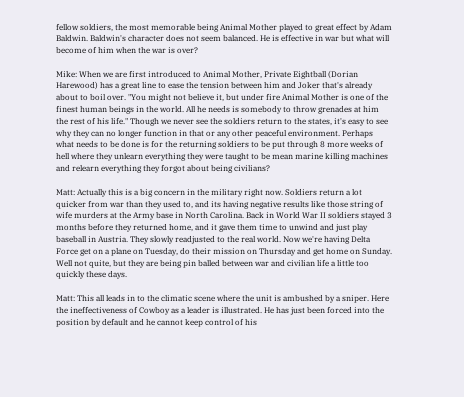fellow soldiers, the most memorable being Animal Mother played to great effect by Adam Baldwin. Baldwin's character does not seem balanced. He is effective in war but what will become of him when the war is over?

Mike: When we are first introduced to Animal Mother, Private Eightball (Dorian Harewood) has a great line to ease the tension between him and Joker that's already about to boil over. "You might not believe it, but under fire Animal Mother is one of the finest human beings in the world. All he needs is somebody to throw grenades at him the rest of his life." Though we never see the soldiers return to the states, it's easy to see why they can no longer function in that or any other peaceful environment. Perhaps what needs to be done is for the returning soldiers to be put through 8 more weeks of hell where they unlearn everything they were taught to be mean marine killing machines and relearn everything they forgot about being civilians?

Matt: Actually this is a big concern in the military right now. Soldiers return a lot quicker from war than they used to, and its having negative results like those string of wife murders at the Army base in North Carolina. Back in World War II soldiers stayed 3 months before they returned home, and it gave them time to unwind and just play baseball in Austria. They slowly readjusted to the real world. Now we're having Delta Force get on a plane on Tuesday, do their mission on Thursday and get home on Sunday. Well not quite, but they are being pin balled between war and civilian life a little too quickly these days.

Matt: This all leads in to the climatic scene where the unit is ambushed by a sniper. Here the ineffectiveness of Cowboy as a leader is illustrated. He has just been forced into the position by default and he cannot keep control of his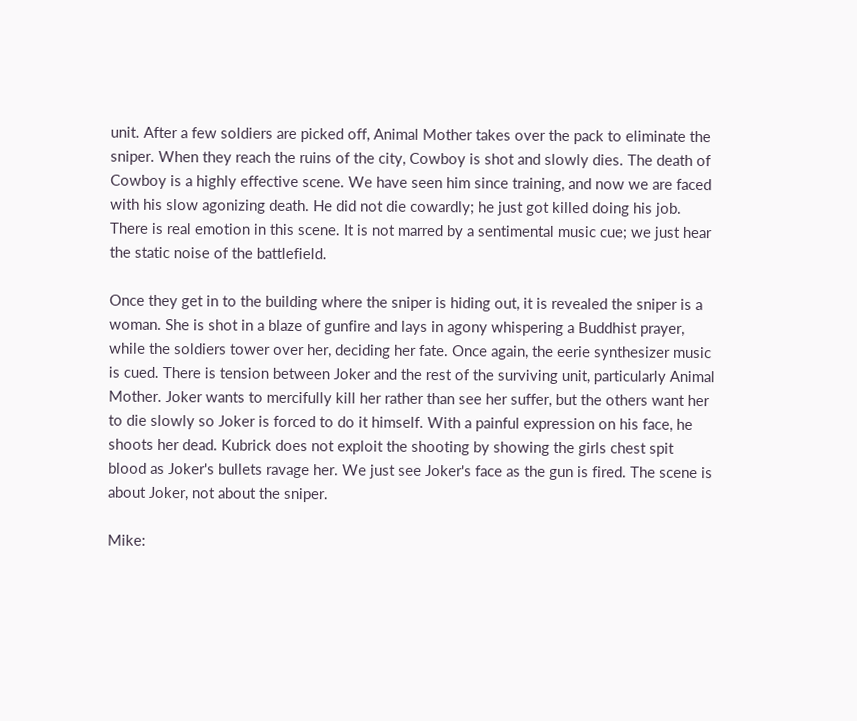unit. After a few soldiers are picked off, Animal Mother takes over the pack to eliminate the sniper. When they reach the ruins of the city, Cowboy is shot and slowly dies. The death of Cowboy is a highly effective scene. We have seen him since training, and now we are faced with his slow agonizing death. He did not die cowardly; he just got killed doing his job. There is real emotion in this scene. It is not marred by a sentimental music cue; we just hear the static noise of the battlefield.

Once they get in to the building where the sniper is hiding out, it is revealed the sniper is a woman. She is shot in a blaze of gunfire and lays in agony whispering a Buddhist prayer, while the soldiers tower over her, deciding her fate. Once again, the eerie synthesizer music is cued. There is tension between Joker and the rest of the surviving unit, particularly Animal Mother. Joker wants to mercifully kill her rather than see her suffer, but the others want her to die slowly so Joker is forced to do it himself. With a painful expression on his face, he shoots her dead. Kubrick does not exploit the shooting by showing the girls chest spit blood as Joker's bullets ravage her. We just see Joker's face as the gun is fired. The scene is about Joker, not about the sniper.

Mike: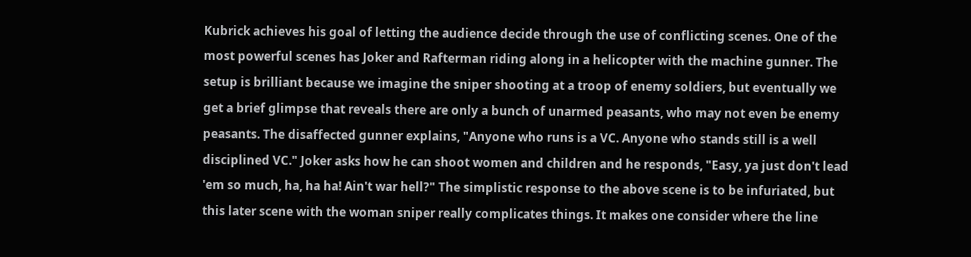Kubrick achieves his goal of letting the audience decide through the use of conflicting scenes. One of the most powerful scenes has Joker and Rafterman riding along in a helicopter with the machine gunner. The setup is brilliant because we imagine the sniper shooting at a troop of enemy soldiers, but eventually we get a brief glimpse that reveals there are only a bunch of unarmed peasants, who may not even be enemy peasants. The disaffected gunner explains, "Anyone who runs is a VC. Anyone who stands still is a well disciplined VC." Joker asks how he can shoot women and children and he responds, "Easy, ya just don't lead 'em so much, ha, ha ha! Ain't war hell?" The simplistic response to the above scene is to be infuriated, but this later scene with the woman sniper really complicates things. It makes one consider where the line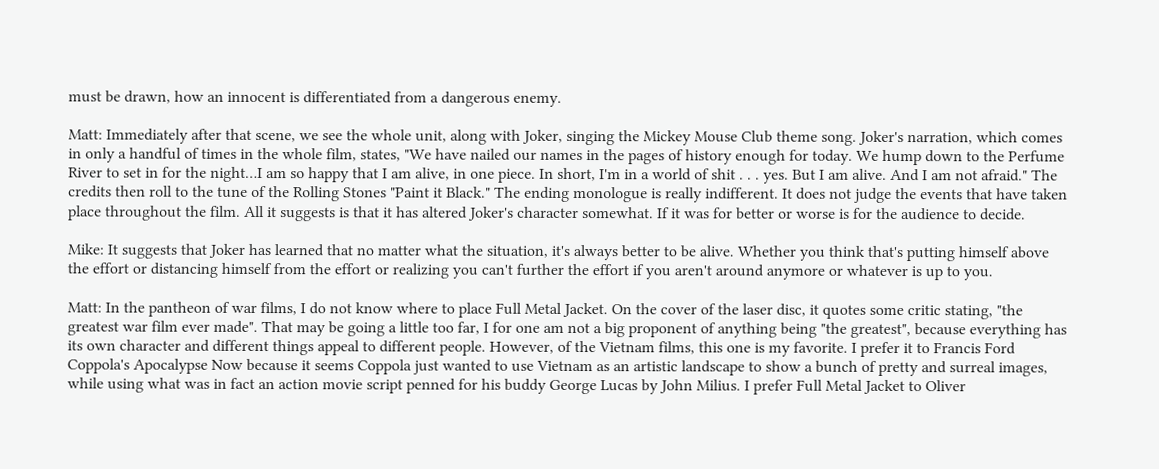must be drawn, how an innocent is differentiated from a dangerous enemy.

Matt: Immediately after that scene, we see the whole unit, along with Joker, singing the Mickey Mouse Club theme song. Joker's narration, which comes in only a handful of times in the whole film, states, "We have nailed our names in the pages of history enough for today. We hump down to the Perfume River to set in for the night…I am so happy that I am alive, in one piece. In short, I'm in a world of shit . . . yes. But I am alive. And I am not afraid." The credits then roll to the tune of the Rolling Stones "Paint it Black." The ending monologue is really indifferent. It does not judge the events that have taken place throughout the film. All it suggests is that it has altered Joker's character somewhat. If it was for better or worse is for the audience to decide.

Mike: It suggests that Joker has learned that no matter what the situation, it's always better to be alive. Whether you think that's putting himself above the effort or distancing himself from the effort or realizing you can't further the effort if you aren't around anymore or whatever is up to you.

Matt: In the pantheon of war films, I do not know where to place Full Metal Jacket. On the cover of the laser disc, it quotes some critic stating, "the greatest war film ever made". That may be going a little too far, I for one am not a big proponent of anything being "the greatest", because everything has its own character and different things appeal to different people. However, of the Vietnam films, this one is my favorite. I prefer it to Francis Ford Coppola's Apocalypse Now because it seems Coppola just wanted to use Vietnam as an artistic landscape to show a bunch of pretty and surreal images, while using what was in fact an action movie script penned for his buddy George Lucas by John Milius. I prefer Full Metal Jacket to Oliver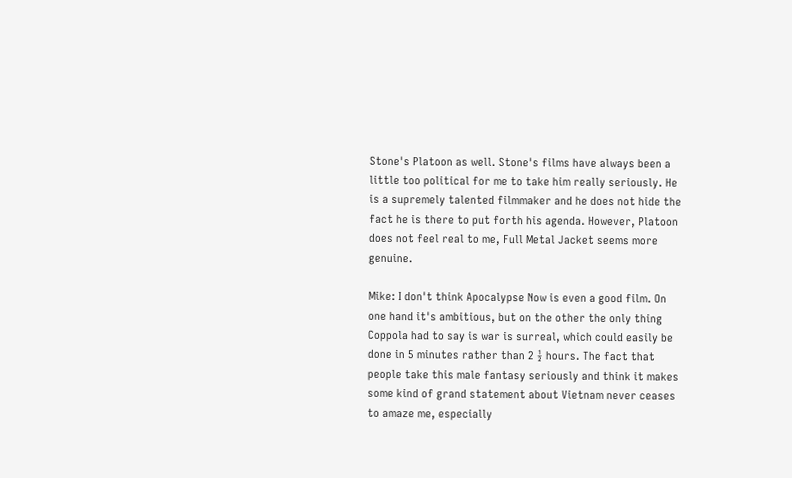Stone's Platoon as well. Stone's films have always been a little too political for me to take him really seriously. He is a supremely talented filmmaker and he does not hide the fact he is there to put forth his agenda. However, Platoon does not feel real to me, Full Metal Jacket seems more genuine.

Mike: I don't think Apocalypse Now is even a good film. On one hand it's ambitious, but on the other the only thing Coppola had to say is war is surreal, which could easily be done in 5 minutes rather than 2 ½ hours. The fact that people take this male fantasy seriously and think it makes some kind of grand statement about Vietnam never ceases to amaze me, especially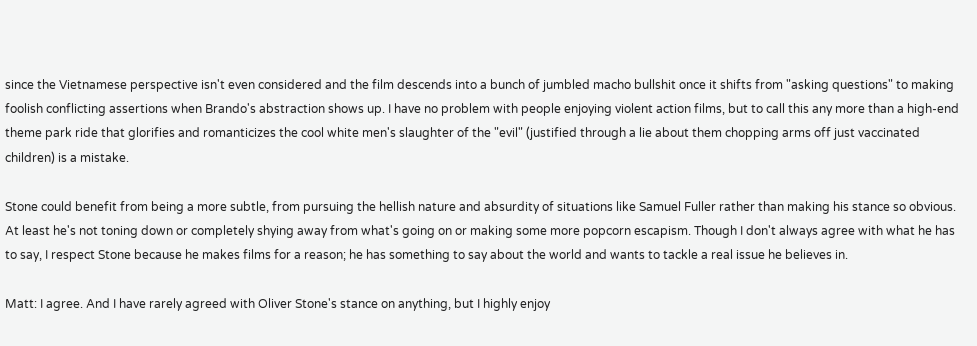since the Vietnamese perspective isn't even considered and the film descends into a bunch of jumbled macho bullshit once it shifts from "asking questions" to making foolish conflicting assertions when Brando's abstraction shows up. I have no problem with people enjoying violent action films, but to call this any more than a high-end theme park ride that glorifies and romanticizes the cool white men's slaughter of the "evil" (justified through a lie about them chopping arms off just vaccinated children) is a mistake.

Stone could benefit from being a more subtle, from pursuing the hellish nature and absurdity of situations like Samuel Fuller rather than making his stance so obvious. At least he's not toning down or completely shying away from what's going on or making some more popcorn escapism. Though I don't always agree with what he has to say, I respect Stone because he makes films for a reason; he has something to say about the world and wants to tackle a real issue he believes in.

Matt: I agree. And I have rarely agreed with Oliver Stone's stance on anything, but I highly enjoy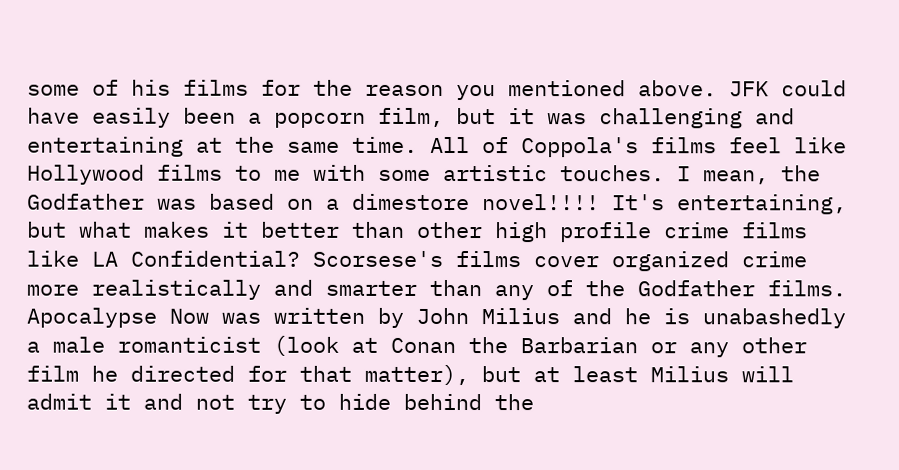some of his films for the reason you mentioned above. JFK could have easily been a popcorn film, but it was challenging and entertaining at the same time. All of Coppola's films feel like Hollywood films to me with some artistic touches. I mean, the Godfather was based on a dimestore novel!!!! It's entertaining, but what makes it better than other high profile crime films like LA Confidential? Scorsese's films cover organized crime more realistically and smarter than any of the Godfather films. Apocalypse Now was written by John Milius and he is unabashedly a male romanticist (look at Conan the Barbarian or any other film he directed for that matter), but at least Milius will admit it and not try to hide behind the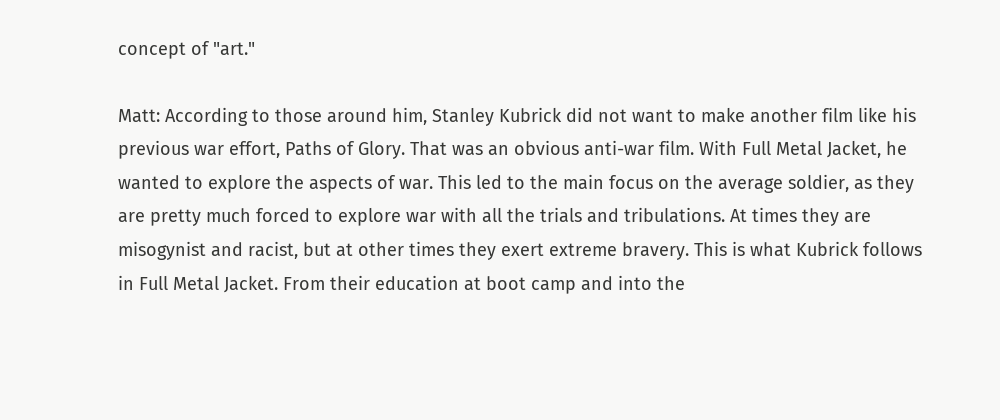concept of "art."

Matt: According to those around him, Stanley Kubrick did not want to make another film like his previous war effort, Paths of Glory. That was an obvious anti-war film. With Full Metal Jacket, he wanted to explore the aspects of war. This led to the main focus on the average soldier, as they are pretty much forced to explore war with all the trials and tribulations. At times they are misogynist and racist, but at other times they exert extreme bravery. This is what Kubrick follows in Full Metal Jacket. From their education at boot camp and into the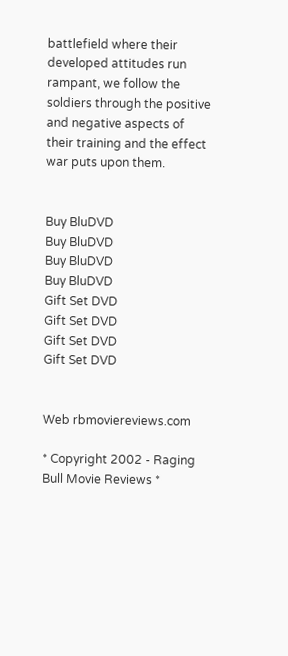battlefield where their developed attitudes run rampant, we follow the soldiers through the positive and negative aspects of their training and the effect war puts upon them.


Buy BluDVD
Buy BluDVD
Buy BluDVD
Buy BluDVD
Gift Set DVD
Gift Set DVD
Gift Set DVD
Gift Set DVD


Web rbmoviereviews.com

* Copyright 2002 - Raging Bull Movie Reviews *